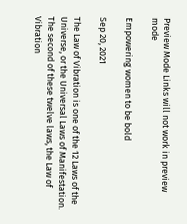Preview Mode Links will not work in preview mode

Empowering women to be bold

Sep 20, 2021

The Law of Vibration is one of the 12 Laws of the Universe, or the Universal Laws of Manifestation. The second of these twelve laws, the Law of Vibration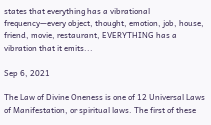states that everything has a vibrational frequency—every object, thought, emotion, job, house, friend, movie, restaurant, EVERYTHING has a vibration that it emits...

Sep 6, 2021

The Law of Divine Oneness is one of 12 Universal Laws of Manifestation, or spiritual laws. The first of these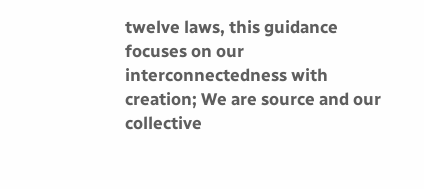twelve laws, this guidance focuses on our interconnectedness with creation; We are source and our collective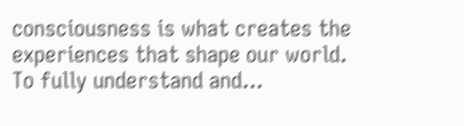consciousness is what creates the experiences that shape our world.
To fully understand and...